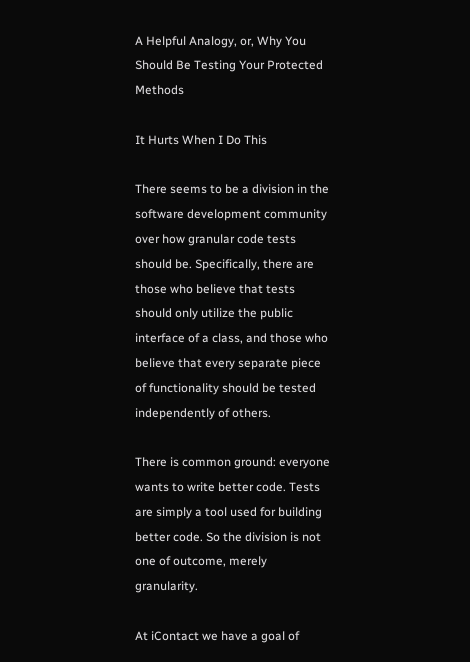A Helpful Analogy, or, Why You Should Be Testing Your Protected Methods

It Hurts When I Do This

There seems to be a division in the software development community over how granular code tests should be. Specifically, there are those who believe that tests should only utilize the public interface of a class, and those who believe that every separate piece of functionality should be tested independently of others.

There is common ground: everyone wants to write better code. Tests are simply a tool used for building better code. So the division is not one of outcome, merely granularity.

At iContact we have a goal of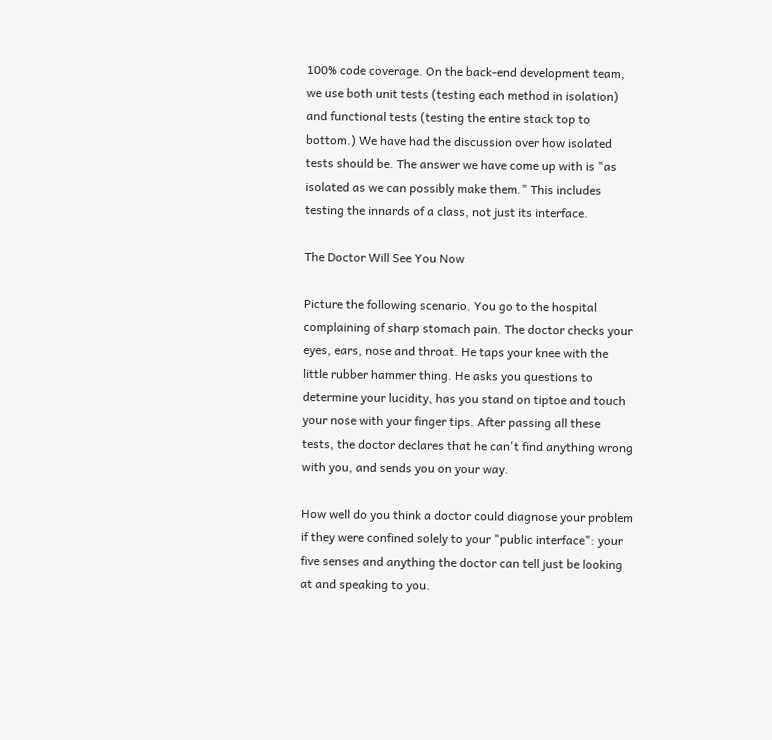100% code coverage. On the back-end development team, we use both unit tests (testing each method in isolation) and functional tests (testing the entire stack top to bottom.) We have had the discussion over how isolated tests should be. The answer we have come up with is "as isolated as we can possibly make them." This includes testing the innards of a class, not just its interface.

The Doctor Will See You Now

Picture the following scenario. You go to the hospital complaining of sharp stomach pain. The doctor checks your eyes, ears, nose and throat. He taps your knee with the little rubber hammer thing. He asks you questions to determine your lucidity, has you stand on tiptoe and touch your nose with your finger tips. After passing all these tests, the doctor declares that he can't find anything wrong with you, and sends you on your way.

How well do you think a doctor could diagnose your problem if they were confined solely to your "public interface": your five senses and anything the doctor can tell just be looking at and speaking to you.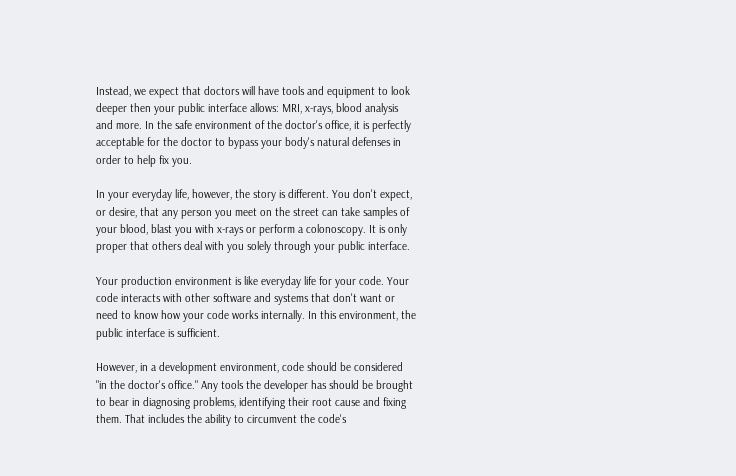Instead, we expect that doctors will have tools and equipment to look deeper then your public interface allows: MRI, x-rays, blood analysis and more. In the safe environment of the doctor's office, it is perfectly acceptable for the doctor to bypass your body's natural defenses in order to help fix you.

In your everyday life, however, the story is different. You don't expect, or desire, that any person you meet on the street can take samples of your blood, blast you with x-rays or perform a colonoscopy. It is only proper that others deal with you solely through your public interface.

Your production environment is like everyday life for your code. Your code interacts with other software and systems that don't want or need to know how your code works internally. In this environment, the public interface is sufficient.

However, in a development environment, code should be considered "in the doctor's office." Any tools the developer has should be brought to bear in diagnosing problems, identifying their root cause and fixing them. That includes the ability to circumvent the code's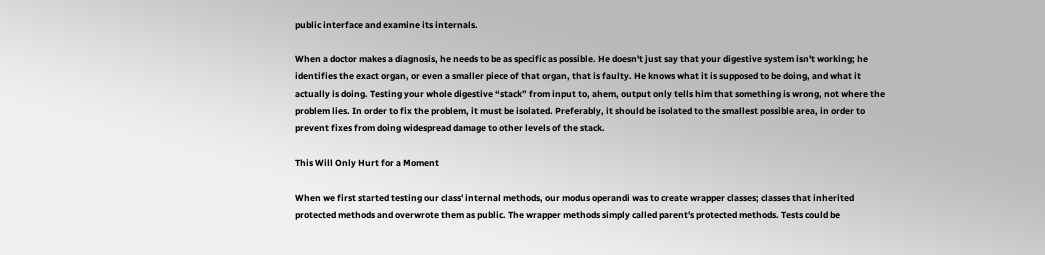public interface and examine its internals.

When a doctor makes a diagnosis, he needs to be as specific as possible. He doesn't just say that your digestive system isn't working; he identifies the exact organ, or even a smaller piece of that organ, that is faulty. He knows what it is supposed to be doing, and what it actually is doing. Testing your whole digestive “stack” from input to, ahem, output only tells him that something is wrong, not where the problem lies. In order to fix the problem, it must be isolated. Preferably, it should be isolated to the smallest possible area, in order to prevent fixes from doing widespread damage to other levels of the stack.

This Will Only Hurt for a Moment

When we first started testing our class' internal methods, our modus operandi was to create wrapper classes; classes that inherited protected methods and overwrote them as public. The wrapper methods simply called parent's protected methods. Tests could be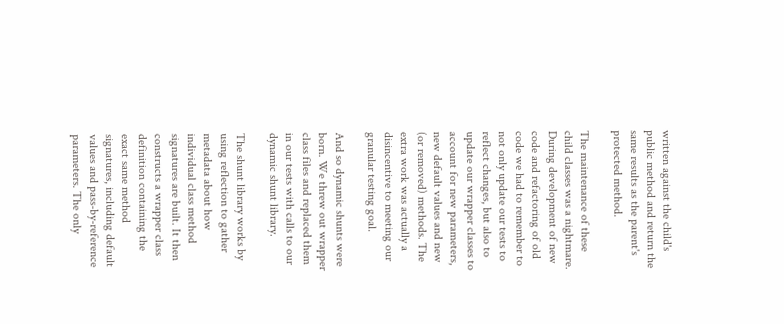written against the child's public method and return the same results as the parent's protected method.

The maintenance of these child classes was a nightmare. During development of new code and refactoring of old code we had to remember to not only update our tests to reflect changes, but also to update our wrapper classes to account for new parameters, new default values and new (or removed) methods. The extra work was actually a disincentive to meeting our granular testing goal.

And so dynamic shunts were born. We threw out wrapper class files and replaced them in our tests with calls to our dynamic shunt library.

The shunt library works by using reflection to gather metadata about how individual class method signatures are built. It then constructs a wrapper class definition containing the exact same method signatures, including default values and pass-by-reference parameters. The only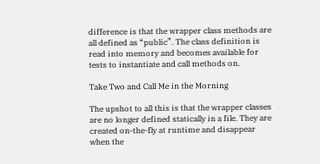difference is that the wrapper class methods are all defined as “public”. The class definition is read into memory and becomes available for tests to instantiate and call methods on.

Take Two and Call Me in the Morning

The upshot to all this is that the wrapper classes are no longer defined statically in a file. They are created on-the-fly at runtime and disappear when the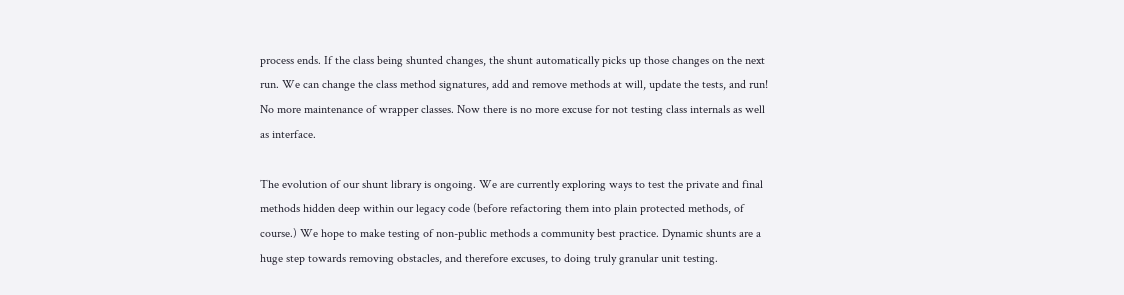process ends. If the class being shunted changes, the shunt automatically picks up those changes on the next run. We can change the class method signatures, add and remove methods at will, update the tests, and run! No more maintenance of wrapper classes. Now there is no more excuse for not testing class internals as well as interface.

The evolution of our shunt library is ongoing. We are currently exploring ways to test the private and final methods hidden deep within our legacy code (before refactoring them into plain protected methods, of course.) We hope to make testing of non-public methods a community best practice. Dynamic shunts are a huge step towards removing obstacles, and therefore excuses, to doing truly granular unit testing.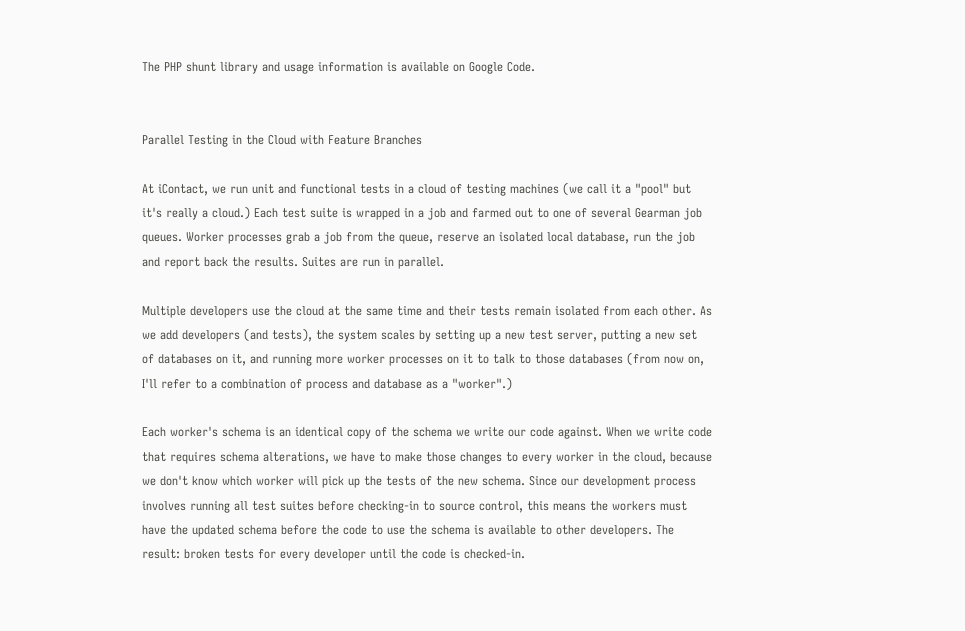The PHP shunt library and usage information is available on Google Code.


Parallel Testing in the Cloud with Feature Branches

At iContact, we run unit and functional tests in a cloud of testing machines (we call it a "pool" but it's really a cloud.) Each test suite is wrapped in a job and farmed out to one of several Gearman job queues. Worker processes grab a job from the queue, reserve an isolated local database, run the job and report back the results. Suites are run in parallel.

Multiple developers use the cloud at the same time and their tests remain isolated from each other. As we add developers (and tests), the system scales by setting up a new test server, putting a new set of databases on it, and running more worker processes on it to talk to those databases (from now on, I'll refer to a combination of process and database as a "worker".)

Each worker's schema is an identical copy of the schema we write our code against. When we write code that requires schema alterations, we have to make those changes to every worker in the cloud, because we don't know which worker will pick up the tests of the new schema. Since our development process involves running all test suites before checking-in to source control, this means the workers must have the updated schema before the code to use the schema is available to other developers. The result: broken tests for every developer until the code is checked-in.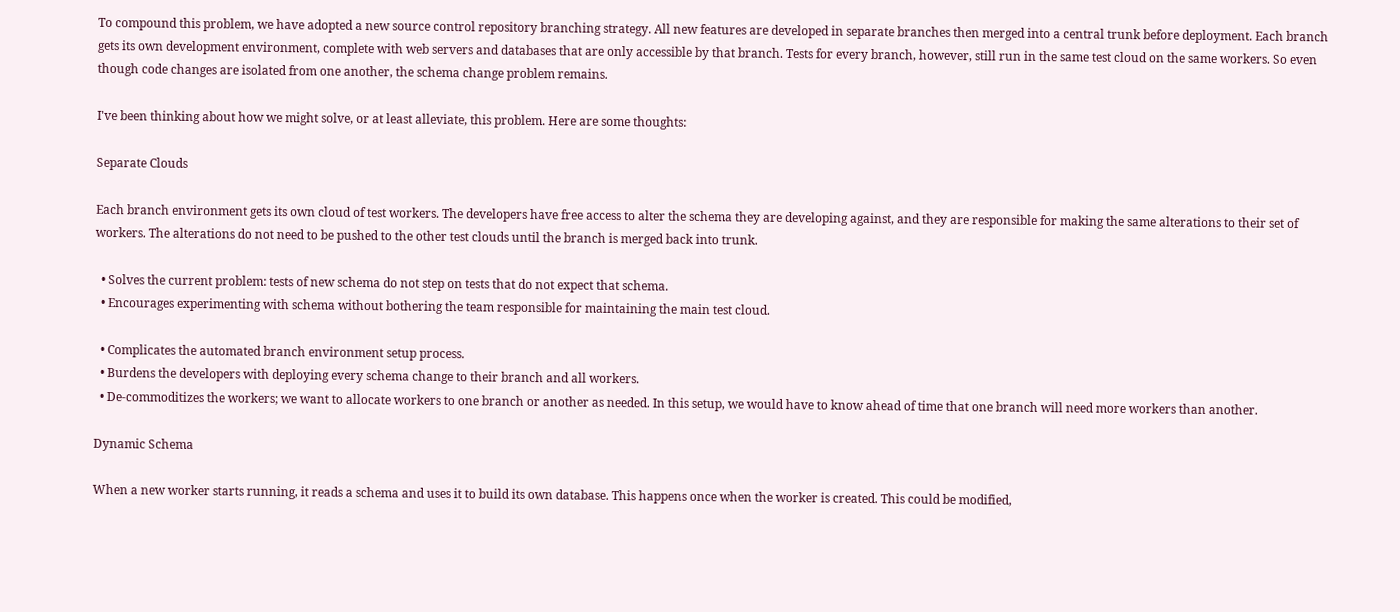To compound this problem, we have adopted a new source control repository branching strategy. All new features are developed in separate branches then merged into a central trunk before deployment. Each branch gets its own development environment, complete with web servers and databases that are only accessible by that branch. Tests for every branch, however, still run in the same test cloud on the same workers. So even though code changes are isolated from one another, the schema change problem remains.

I've been thinking about how we might solve, or at least alleviate, this problem. Here are some thoughts:

Separate Clouds

Each branch environment gets its own cloud of test workers. The developers have free access to alter the schema they are developing against, and they are responsible for making the same alterations to their set of workers. The alterations do not need to be pushed to the other test clouds until the branch is merged back into trunk.

  • Solves the current problem: tests of new schema do not step on tests that do not expect that schema.
  • Encourages experimenting with schema without bothering the team responsible for maintaining the main test cloud.

  • Complicates the automated branch environment setup process.
  • Burdens the developers with deploying every schema change to their branch and all workers.
  • De-commoditizes the workers; we want to allocate workers to one branch or another as needed. In this setup, we would have to know ahead of time that one branch will need more workers than another.

Dynamic Schema

When a new worker starts running, it reads a schema and uses it to build its own database. This happens once when the worker is created. This could be modified,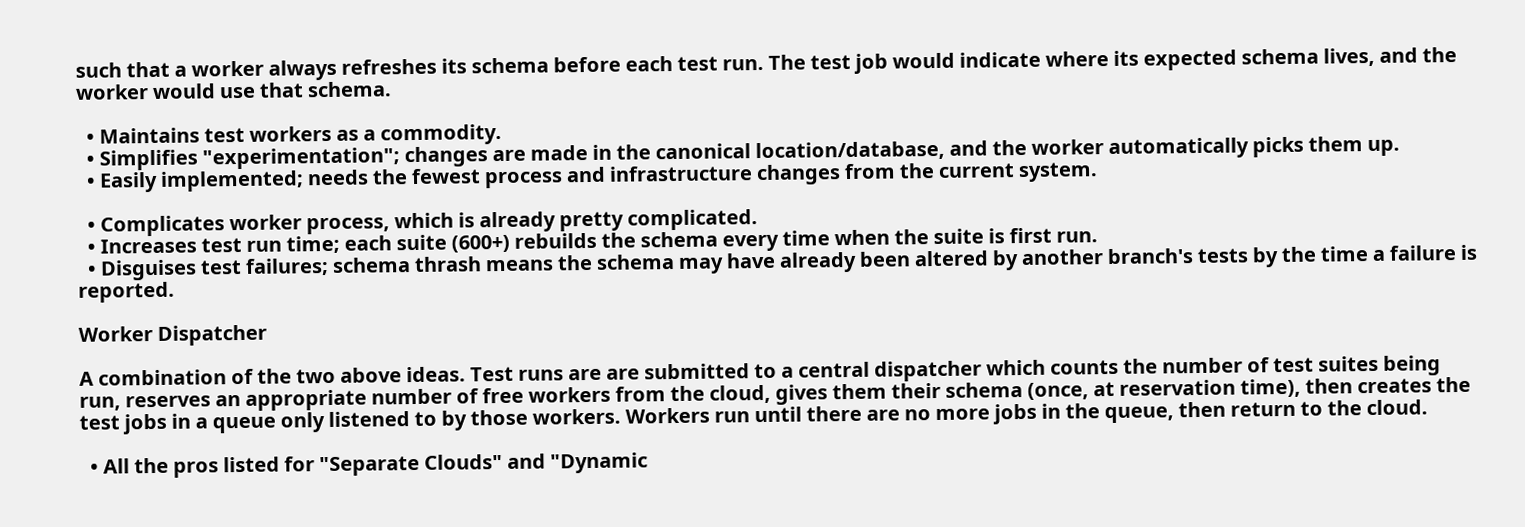such that a worker always refreshes its schema before each test run. The test job would indicate where its expected schema lives, and the worker would use that schema.

  • Maintains test workers as a commodity.
  • Simplifies "experimentation"; changes are made in the canonical location/database, and the worker automatically picks them up.
  • Easily implemented; needs the fewest process and infrastructure changes from the current system.

  • Complicates worker process, which is already pretty complicated.
  • Increases test run time; each suite (600+) rebuilds the schema every time when the suite is first run.
  • Disguises test failures; schema thrash means the schema may have already been altered by another branch's tests by the time a failure is reported.

Worker Dispatcher

A combination of the two above ideas. Test runs are are submitted to a central dispatcher which counts the number of test suites being run, reserves an appropriate number of free workers from the cloud, gives them their schema (once, at reservation time), then creates the test jobs in a queue only listened to by those workers. Workers run until there are no more jobs in the queue, then return to the cloud.

  • All the pros listed for "Separate Clouds" and "Dynamic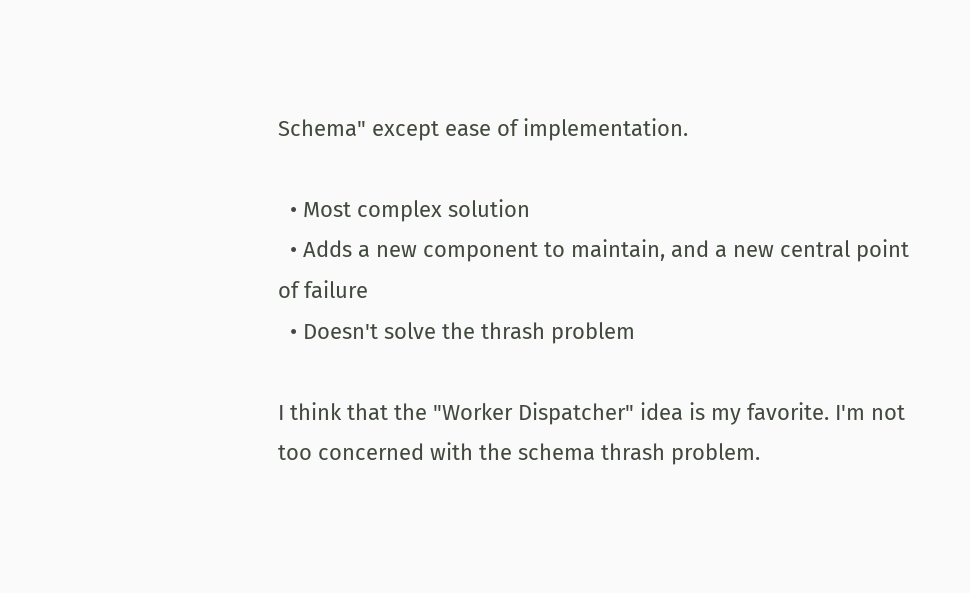Schema" except ease of implementation.

  • Most complex solution
  • Adds a new component to maintain, and a new central point of failure
  • Doesn't solve the thrash problem

I think that the "Worker Dispatcher" idea is my favorite. I'm not too concerned with the schema thrash problem.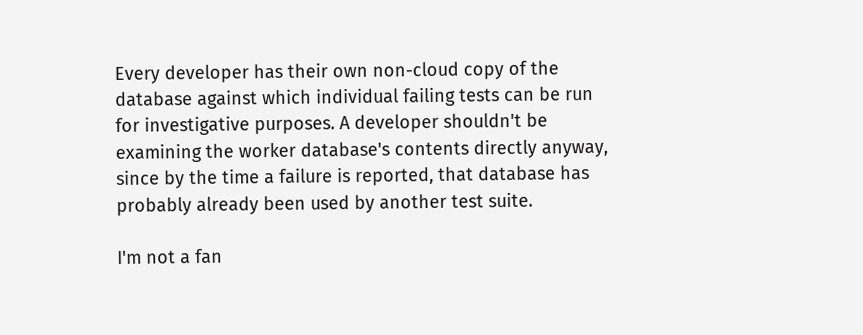Every developer has their own non-cloud copy of the database against which individual failing tests can be run for investigative purposes. A developer shouldn't be examining the worker database's contents directly anyway, since by the time a failure is reported, that database has probably already been used by another test suite.

I'm not a fan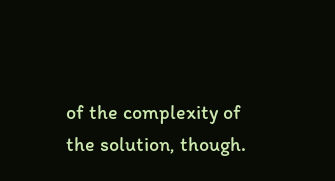of the complexity of the solution, though.